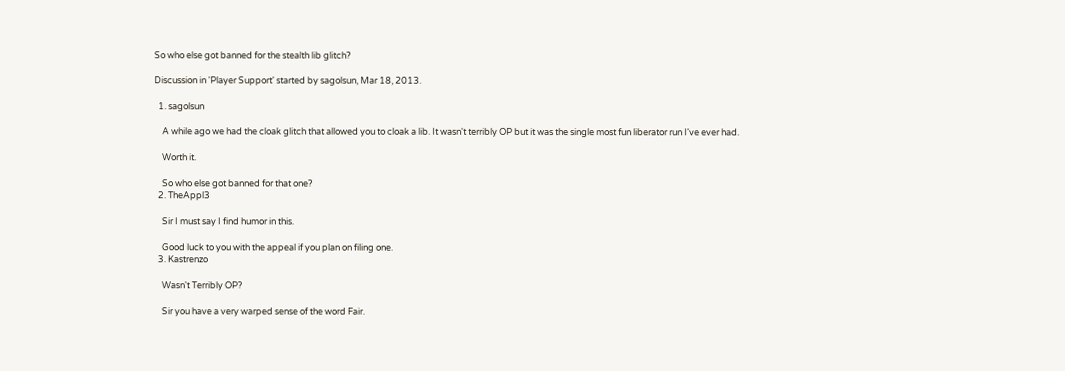So who else got banned for the stealth lib glitch?

Discussion in 'Player Support' started by sagolsun, Mar 18, 2013.

  1. sagolsun

    A while ago we had the cloak glitch that allowed you to cloak a lib. It wasn't terribly OP but it was the single most fun liberator run I've ever had.

    Worth it.

    So who else got banned for that one?
  2. TheAppl3

    Sir I must say I find humor in this.

    Good luck to you with the appeal if you plan on filing one.
  3. Kastrenzo

    Wasn't Terribly OP?

    Sir you have a very warped sense of the word Fair.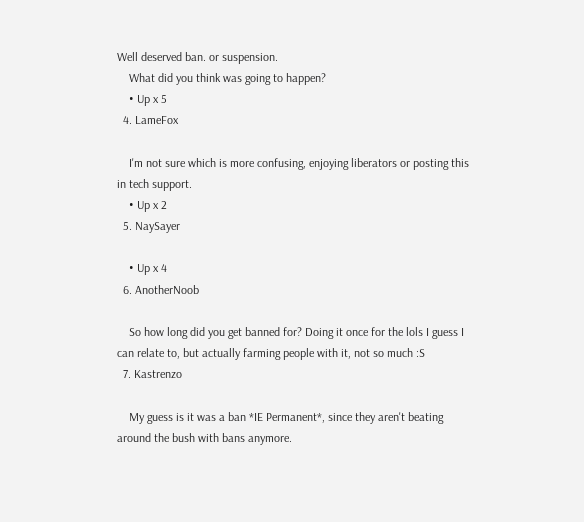Well deserved ban. or suspension.
    What did you think was going to happen?
    • Up x 5
  4. LameFox

    I'm not sure which is more confusing, enjoying liberators or posting this in tech support.
    • Up x 2
  5. NaySayer

    • Up x 4
  6. AnotherNoob

    So how long did you get banned for? Doing it once for the lols I guess I can relate to, but actually farming people with it, not so much :S
  7. Kastrenzo

    My guess is it was a ban *IE Permanent*, since they aren't beating around the bush with bans anymore.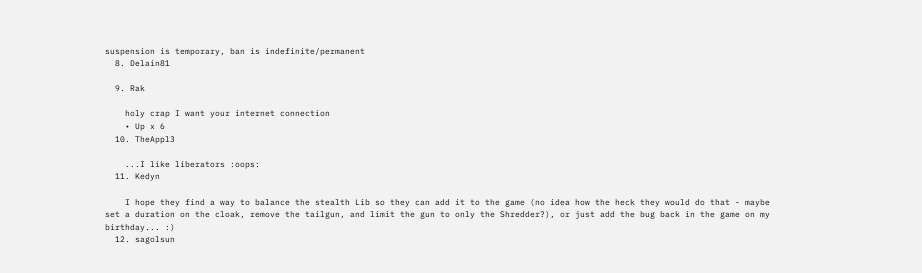suspension is temporary, ban is indefinite/permanent
  8. Delain81

  9. Rak

    holy crap I want your internet connection
    • Up x 6
  10. TheAppl3

    ...I like liberators :oops:
  11. Kedyn

    I hope they find a way to balance the stealth Lib so they can add it to the game (no idea how the heck they would do that - maybe set a duration on the cloak, remove the tailgun, and limit the gun to only the Shredder?), or just add the bug back in the game on my birthday... :)
  12. sagolsun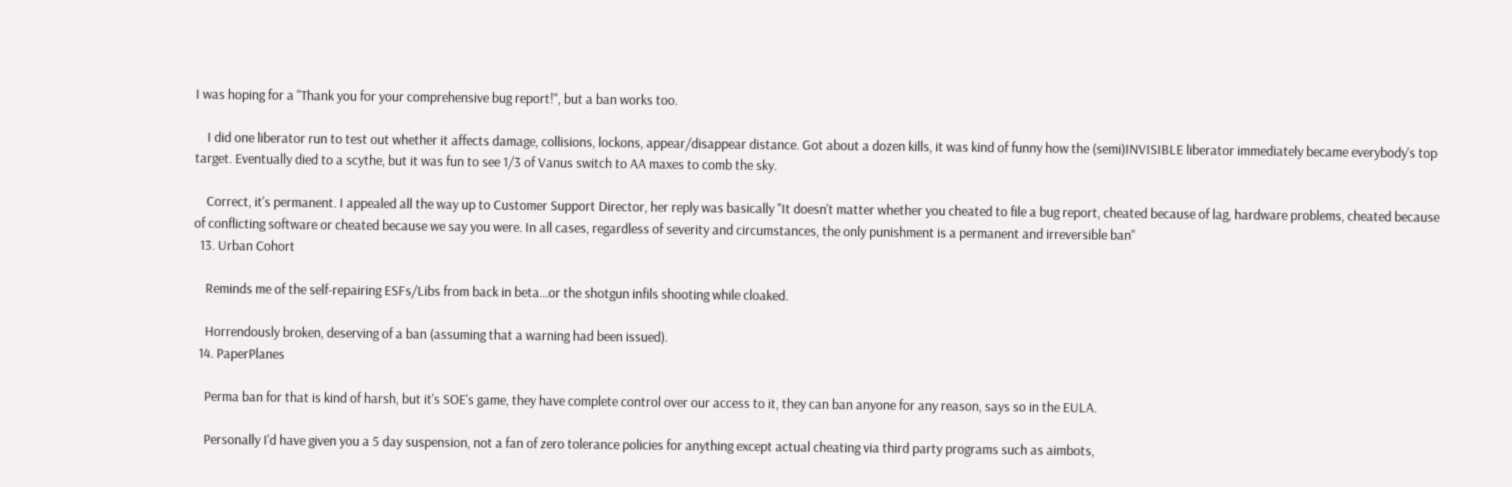I was hoping for a "Thank you for your comprehensive bug report!", but a ban works too.

    I did one liberator run to test out whether it affects damage, collisions, lockons, appear/disappear distance. Got about a dozen kills, it was kind of funny how the (semi)INVISIBLE liberator immediately became everybody's top target. Eventually died to a scythe, but it was fun to see 1/3 of Vanus switch to AA maxes to comb the sky.

    Correct, it's permanent. I appealed all the way up to Customer Support Director, her reply was basically "It doesn't matter whether you cheated to file a bug report, cheated because of lag, hardware problems, cheated because of conflicting software or cheated because we say you were. In all cases, regardless of severity and circumstances, the only punishment is a permanent and irreversible ban"
  13. Urban Cohort

    Reminds me of the self-repairing ESFs/Libs from back in beta...or the shotgun infils shooting while cloaked.

    Horrendously broken, deserving of a ban (assuming that a warning had been issued).
  14. PaperPlanes

    Perma ban for that is kind of harsh, but it's SOE's game, they have complete control over our access to it, they can ban anyone for any reason, says so in the EULA.

    Personally I'd have given you a 5 day suspension, not a fan of zero tolerance policies for anything except actual cheating via third party programs such as aimbots,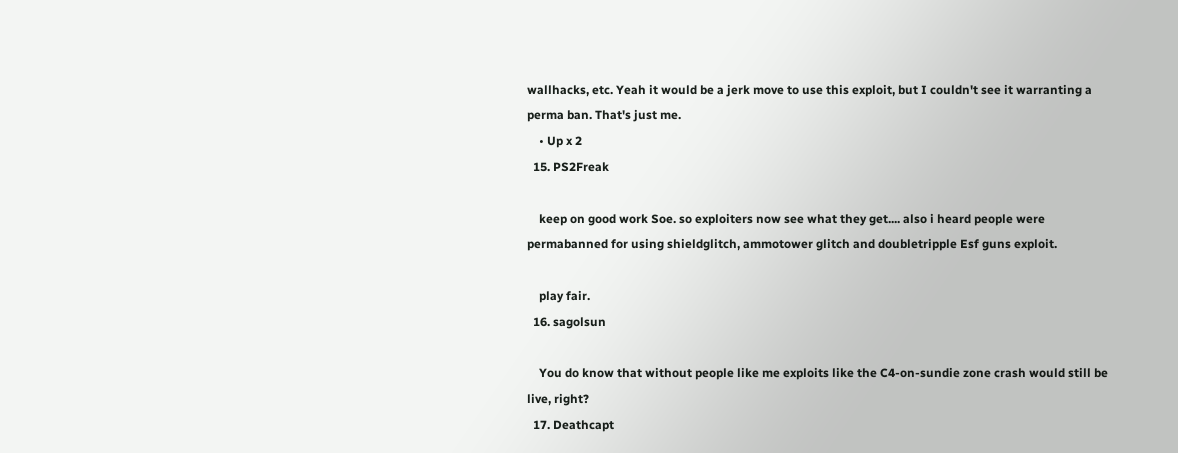wallhacks, etc. Yeah it would be a jerk move to use this exploit, but I couldn't see it warranting a perma ban. That's just me.
    • Up x 2
  15. PS2Freak

    keep on good work Soe. so exploiters now see what they get.... also i heard people were permabanned for using shieldglitch, ammotower glitch and doubletripple Esf guns exploit.

    play fair.
  16. sagolsun

    You do know that without people like me exploits like the C4-on-sundie zone crash would still be live, right?
  17. Deathcapt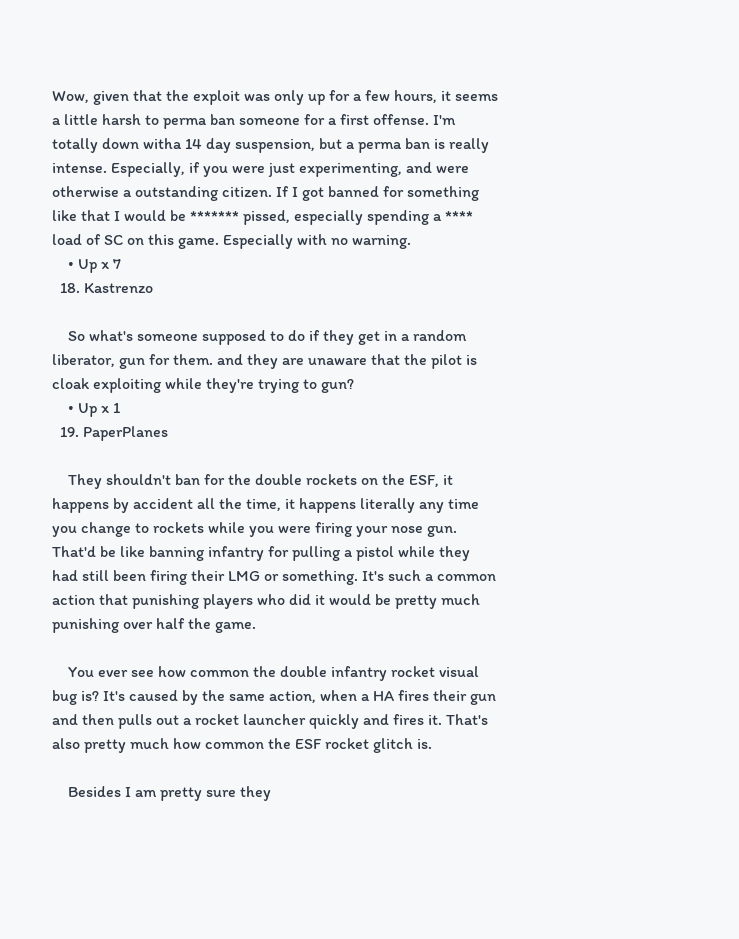Wow, given that the exploit was only up for a few hours, it seems a little harsh to perma ban someone for a first offense. I'm totally down witha 14 day suspension, but a perma ban is really intense. Especially, if you were just experimenting, and were otherwise a outstanding citizen. If I got banned for something like that I would be ******* pissed, especially spending a **** load of SC on this game. Especially with no warning.
    • Up x 7
  18. Kastrenzo

    So what's someone supposed to do if they get in a random liberator, gun for them. and they are unaware that the pilot is cloak exploiting while they're trying to gun?
    • Up x 1
  19. PaperPlanes

    They shouldn't ban for the double rockets on the ESF, it happens by accident all the time, it happens literally any time you change to rockets while you were firing your nose gun. That'd be like banning infantry for pulling a pistol while they had still been firing their LMG or something. It's such a common action that punishing players who did it would be pretty much punishing over half the game.

    You ever see how common the double infantry rocket visual bug is? It's caused by the same action, when a HA fires their gun and then pulls out a rocket launcher quickly and fires it. That's also pretty much how common the ESF rocket glitch is.

    Besides I am pretty sure they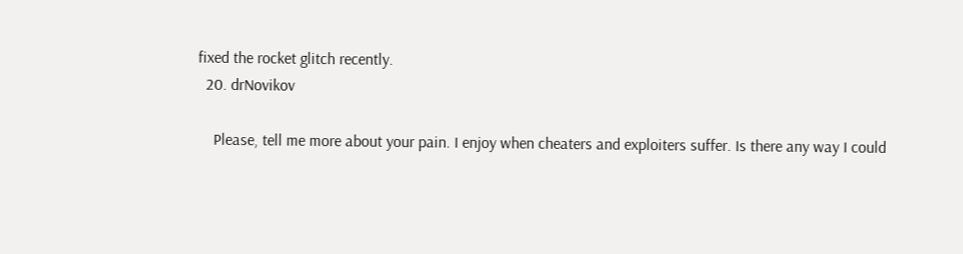fixed the rocket glitch recently.
  20. drNovikov

    Please, tell me more about your pain. I enjoy when cheaters and exploiters suffer. Is there any way I could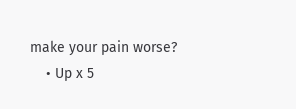make your pain worse?
    • Up x 5